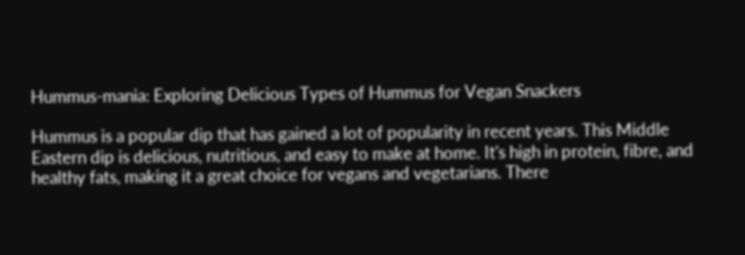Hummus-mania: Exploring Delicious Types of Hummus for Vegan Snackers

Hummus is a popular dip that has gained a lot of popularity in recent years. This Middle Eastern dip is delicious, nutritious, and easy to make at home. It's high in protein, fibre, and healthy fats, making it a great choice for vegans and vegetarians. There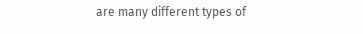are many different types of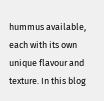hummus available, each with its own unique flavour and texture. In this blog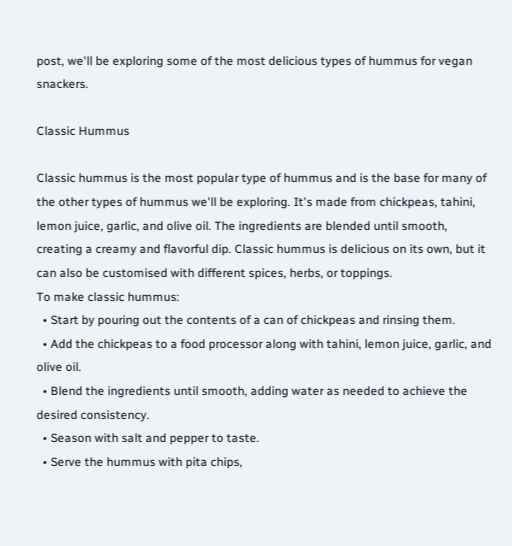post, we'll be exploring some of the most delicious types of hummus for vegan snackers.

Classic Hummus

Classic hummus is the most popular type of hummus and is the base for many of the other types of hummus we'll be exploring. It's made from chickpeas, tahini, lemon juice, garlic, and olive oil. The ingredients are blended until smooth, creating a creamy and flavorful dip. Classic hummus is delicious on its own, but it can also be customised with different spices, herbs, or toppings.
To make classic hummus:
  • Start by pouring out the contents of a can of chickpeas and rinsing them.
  • Add the chickpeas to a food processor along with tahini, lemon juice, garlic, and olive oil.
  • Blend the ingredients until smooth, adding water as needed to achieve the desired consistency.
  • Season with salt and pepper to taste.
  • Serve the hummus with pita chips,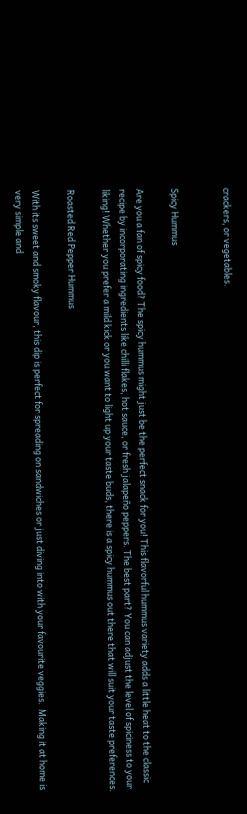crackers, or vegetables.


Spicy Hummus

Are you a fan of spicy food? The spicy hummus might just be the perfect snack for you! This flavorful hummus variety adds a little heat to the classic recipe by incorporating ingredients like chilli flakes, hot sauce, or fresh jalapeño peppers. The best part? You can adjust the level of spiciness to your liking! Whether you prefer a mild kick or you want to light up your taste buds, there is a spicy hummus out there that will suit your taste preferences.

Roasted Red Pepper Hummus

With its sweet and smoky flavour, this dip is perfect for spreading on sandwiches or just diving into with your favourite veggies.  Making it at home is very simple and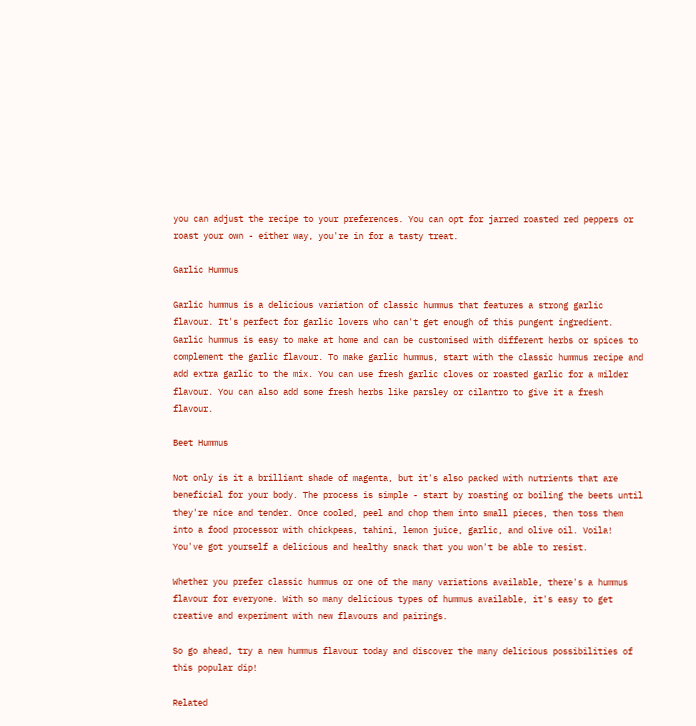you can adjust the recipe to your preferences. You can opt for jarred roasted red peppers or roast your own - either way, you're in for a tasty treat.

Garlic Hummus

Garlic hummus is a delicious variation of classic hummus that features a strong garlic flavour. It's perfect for garlic lovers who can't get enough of this pungent ingredient. Garlic hummus is easy to make at home and can be customised with different herbs or spices to complement the garlic flavour. To make garlic hummus, start with the classic hummus recipe and add extra garlic to the mix. You can use fresh garlic cloves or roasted garlic for a milder flavour. You can also add some fresh herbs like parsley or cilantro to give it a fresh flavour.

Beet Hummus

Not only is it a brilliant shade of magenta, but it's also packed with nutrients that are beneficial for your body. The process is simple - start by roasting or boiling the beets until they're nice and tender. Once cooled, peel and chop them into small pieces, then toss them into a food processor with chickpeas, tahini, lemon juice, garlic, and olive oil. Voila! You've got yourself a delicious and healthy snack that you won't be able to resist.

Whether you prefer classic hummus or one of the many variations available, there's a hummus flavour for everyone. With so many delicious types of hummus available, it's easy to get creative and experiment with new flavours and pairings.

So go ahead, try a new hummus flavour today and discover the many delicious possibilities of this popular dip!

Related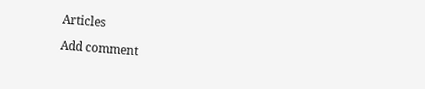Articles

Add comment